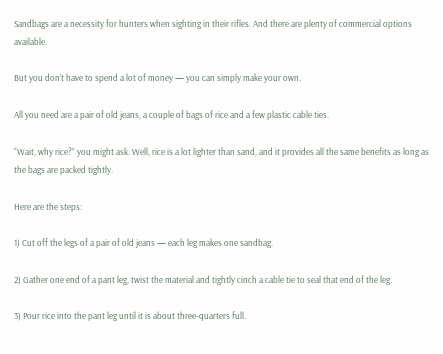Sandbags are a necessity for hunters when sighting in their rifles. And there are plenty of commercial options available.

But you don’t have to spend a lot of money — you can simply make your own.

All you need are a pair of old jeans, a couple of bags of rice and a few plastic cable ties.

“Wait, why rice?” you might ask. Well, rice is a lot lighter than sand, and it provides all the same benefits as long as the bags are packed tightly.

Here are the steps:

1) Cut off the legs of a pair of old jeans — each leg makes one sandbag.

2) Gather one end of a pant leg, twist the material and tightly cinch a cable tie to seal that end of the leg.

3) Pour rice into the pant leg until it is about three-quarters full.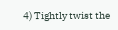4) Tightly twist the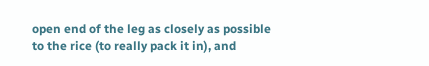open end of the leg as closely as possible to the rice (to really pack it in), and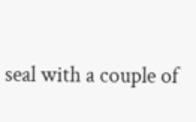seal with a couple of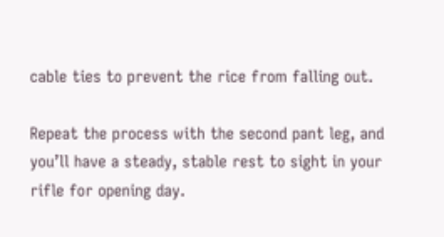cable ties to prevent the rice from falling out.

Repeat the process with the second pant leg, and you’ll have a steady, stable rest to sight in your rifle for opening day.